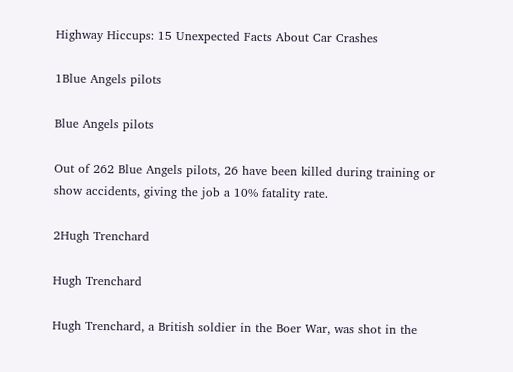Highway Hiccups: 15 Unexpected Facts About Car Crashes

1Blue Angels pilots

Blue Angels pilots

Out of 262 Blue Angels pilots, 26 have been killed during training or show accidents, giving the job a 10% fatality rate.

2Hugh Trenchard

Hugh Trenchard

Hugh Trenchard, a British soldier in the Boer War, was shot in the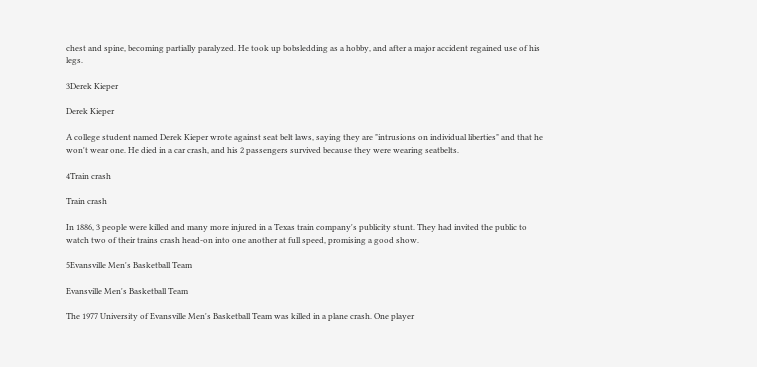chest and spine, becoming partially paralyzed. He took up bobsledding as a hobby, and after a major accident regained use of his legs.

3Derek Kieper

Derek Kieper

A college student named Derek Kieper wrote against seat belt laws, saying they are "intrusions on individual liberties" and that he won't wear one. He died in a car crash, and his 2 passengers survived because they were wearing seatbelts.

4Train crash

Train crash

In 1886, 3 people were killed and many more injured in a Texas train company's publicity stunt. They had invited the public to watch two of their trains crash head-on into one another at full speed, promising a good show.

5Evansville Men's Basketball Team

Evansville Men's Basketball Team

The 1977 University of Evansville Men's Basketball Team was killed in a plane crash. One player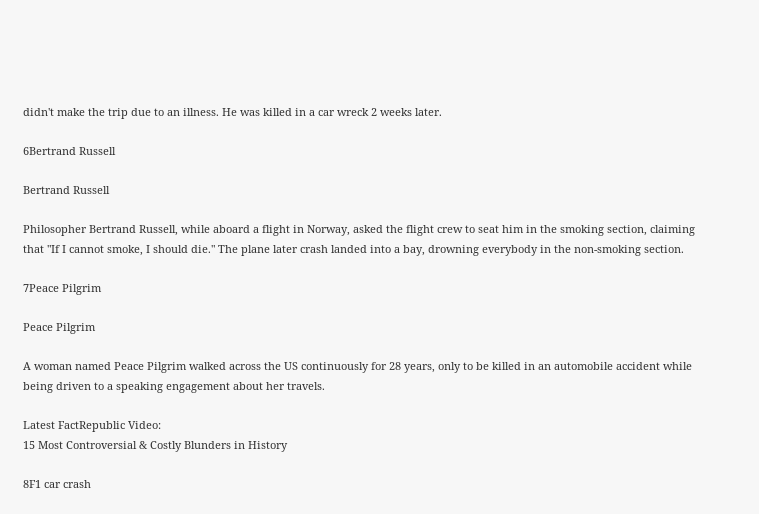didn't make the trip due to an illness. He was killed in a car wreck 2 weeks later.

6Bertrand Russell

Bertrand Russell

Philosopher Bertrand Russell, while aboard a flight in Norway, asked the flight crew to seat him in the smoking section, claiming that "If I cannot smoke, I should die." The plane later crash landed into a bay, drowning everybody in the non-smoking section.

7Peace Pilgrim

Peace Pilgrim

A woman named Peace Pilgrim walked across the US continuously for 28 years, only to be killed in an automobile accident while being driven to a speaking engagement about her travels.

Latest FactRepublic Video:
15 Most Controversial & Costly Blunders in History

8F1 car crash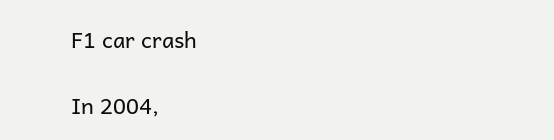F1 car crash

In 2004,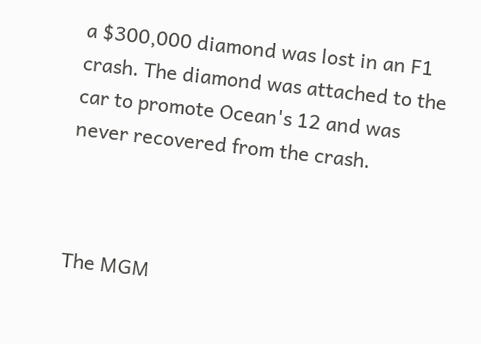a $300,000 diamond was lost in an F1 crash. The diamond was attached to the car to promote Ocean's 12 and was never recovered from the crash.



The MGM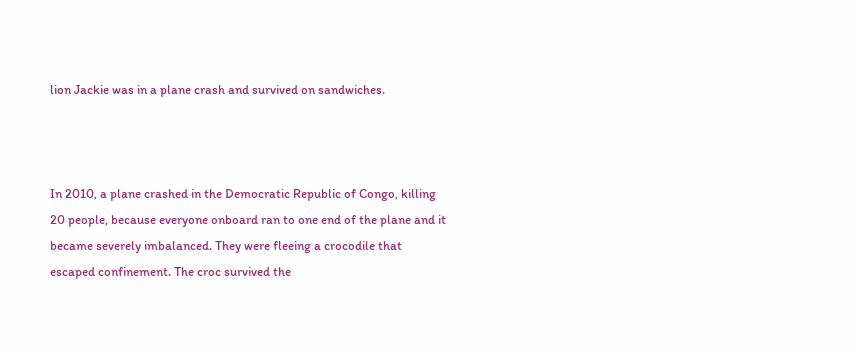lion Jackie was in a plane crash and survived on sandwiches.



In 2010, a plane crashed in the Democratic Republic of Congo, killing 20 people, because everyone onboard ran to one end of the plane and it became severely imbalanced. They were fleeing a crocodile that escaped confinement. The croc survived the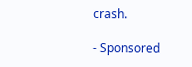crash.

- Sponsored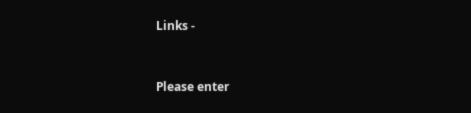Links -


Please enter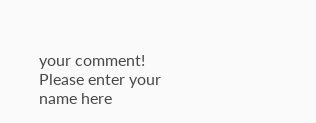your comment!
Please enter your name here